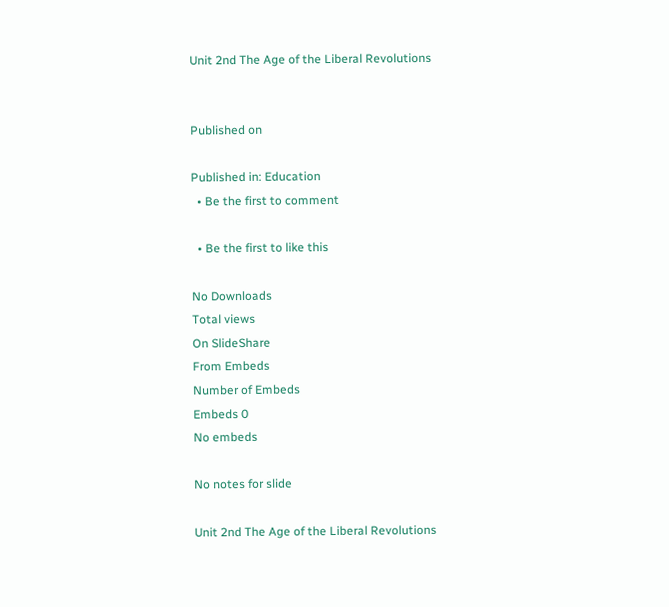Unit 2nd The Age of the Liberal Revolutions


Published on

Published in: Education
  • Be the first to comment

  • Be the first to like this

No Downloads
Total views
On SlideShare
From Embeds
Number of Embeds
Embeds 0
No embeds

No notes for slide

Unit 2nd The Age of the Liberal Revolutions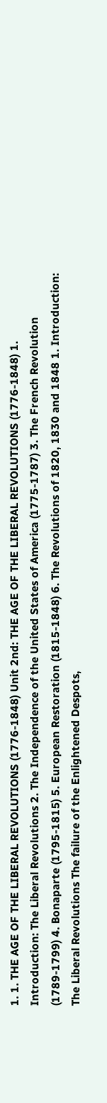1. 1. THE AGE OF THE LIBERAL REVOLUTIONS (1776-1848) Unit 2nd: THE AGE OF THE LIBERAL REVOLUTIONS (1776-1848) 1. Introduction: The Liberal Revolutions 2. The Independence of the United States of America (1775-1787) 3. The French Revolution (1789-1799) 4. Bonaparte (1795-1815) 5. European Restoration (1815-1848) 6. The Revolutions of 1820, 1830 and 1848 1. Introduction: The Liberal Revolutions The failure of the Enlightened Despots,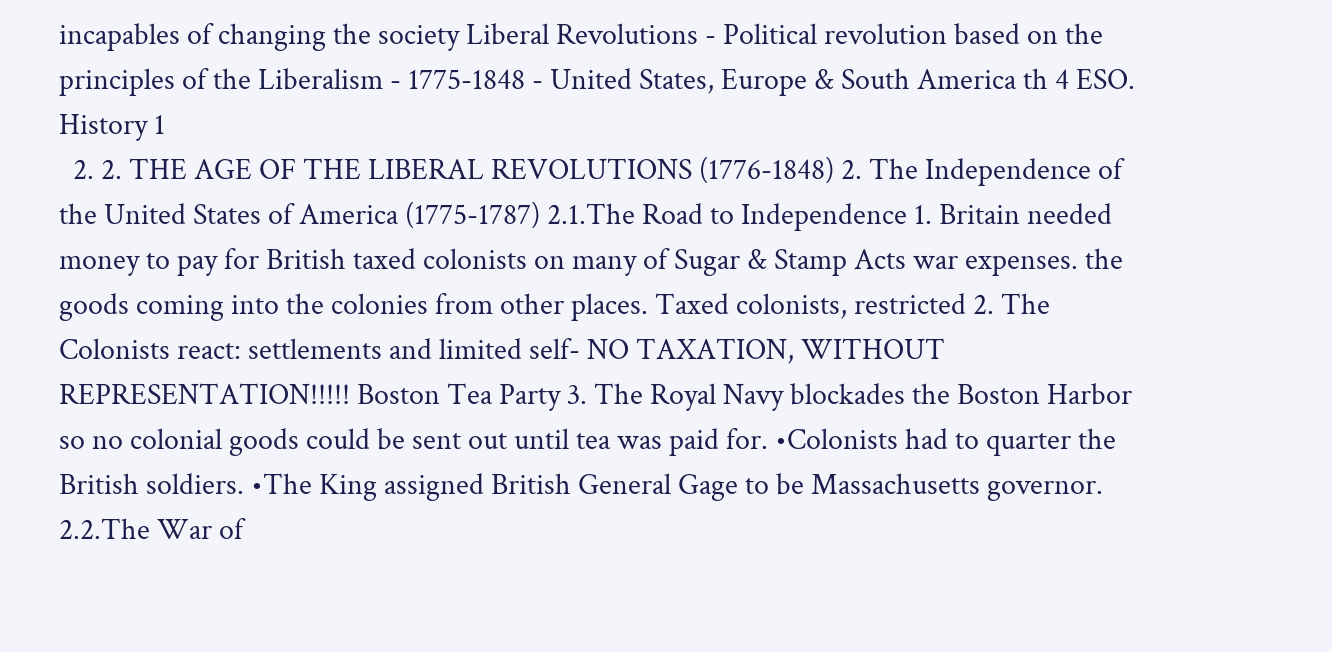incapables of changing the society Liberal Revolutions - Political revolution based on the principles of the Liberalism - 1775-1848 - United States, Europe & South America th 4 ESO. History 1
  2. 2. THE AGE OF THE LIBERAL REVOLUTIONS (1776-1848) 2. The Independence of the United States of America (1775-1787) 2.1.The Road to Independence 1. Britain needed money to pay for British taxed colonists on many of Sugar & Stamp Acts war expenses. the goods coming into the colonies from other places. Taxed colonists, restricted 2. The Colonists react: settlements and limited self- NO TAXATION, WITHOUT REPRESENTATION!!!!! Boston Tea Party 3. The Royal Navy blockades the Boston Harbor so no colonial goods could be sent out until tea was paid for. •Colonists had to quarter the British soldiers. •The King assigned British General Gage to be Massachusetts governor. 2.2.The War of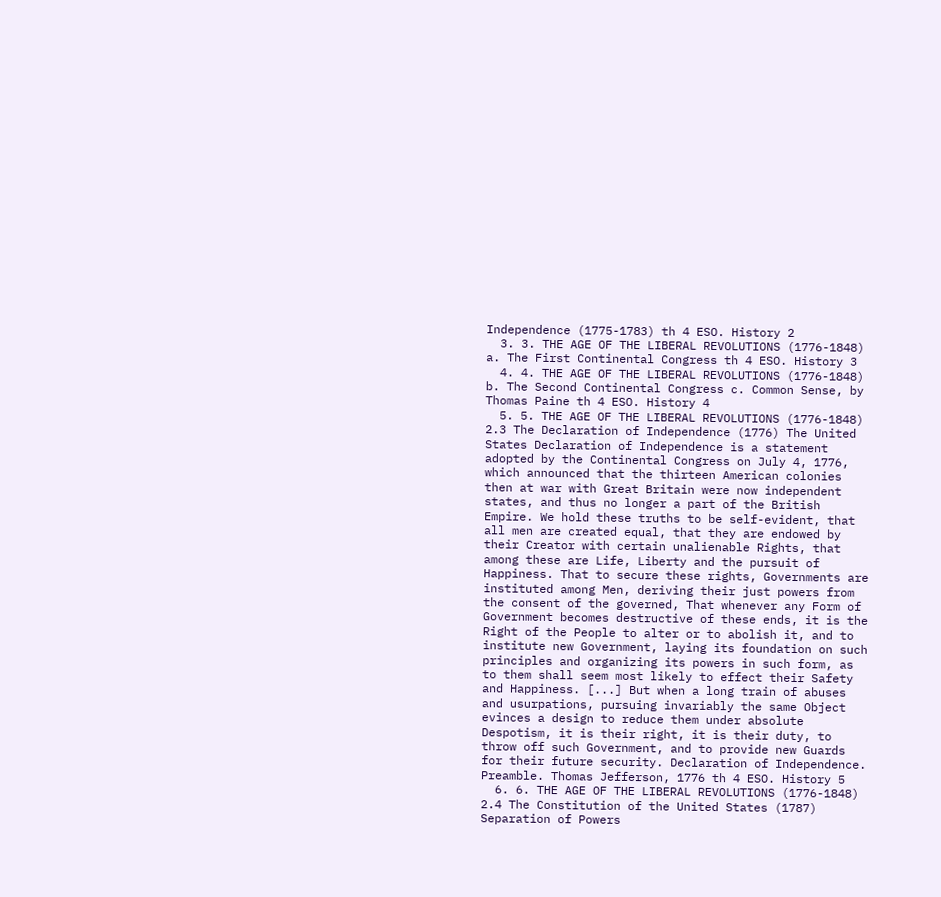Independence (1775-1783) th 4 ESO. History 2
  3. 3. THE AGE OF THE LIBERAL REVOLUTIONS (1776-1848) a. The First Continental Congress th 4 ESO. History 3
  4. 4. THE AGE OF THE LIBERAL REVOLUTIONS (1776-1848) b. The Second Continental Congress c. Common Sense, by Thomas Paine th 4 ESO. History 4
  5. 5. THE AGE OF THE LIBERAL REVOLUTIONS (1776-1848) 2.3 The Declaration of Independence (1776) The United States Declaration of Independence is a statement adopted by the Continental Congress on July 4, 1776, which announced that the thirteen American colonies then at war with Great Britain were now independent states, and thus no longer a part of the British Empire. We hold these truths to be self-evident, that all men are created equal, that they are endowed by their Creator with certain unalienable Rights, that among these are Life, Liberty and the pursuit of Happiness. That to secure these rights, Governments are instituted among Men, deriving their just powers from the consent of the governed, That whenever any Form of Government becomes destructive of these ends, it is the Right of the People to alter or to abolish it, and to institute new Government, laying its foundation on such principles and organizing its powers in such form, as to them shall seem most likely to effect their Safety and Happiness. [...] But when a long train of abuses and usurpations, pursuing invariably the same Object evinces a design to reduce them under absolute Despotism, it is their right, it is their duty, to throw off such Government, and to provide new Guards for their future security. Declaration of Independence. Preamble. Thomas Jefferson, 1776 th 4 ESO. History 5
  6. 6. THE AGE OF THE LIBERAL REVOLUTIONS (1776-1848) 2.4 The Constitution of the United States (1787) Separation of Powers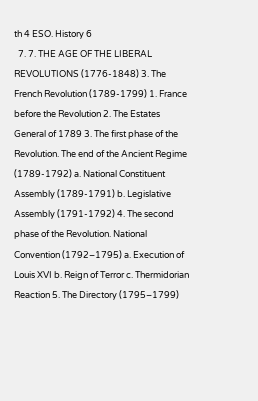th 4 ESO. History 6
  7. 7. THE AGE OF THE LIBERAL REVOLUTIONS (1776-1848) 3. The French Revolution (1789-1799) 1. France before the Revolution 2. The Estates General of 1789 3. The first phase of the Revolution. The end of the Ancient Regime (1789-1792) a. National Constituent Assembly (1789-1791) b. Legislative Assembly (1791-1792) 4. The second phase of the Revolution. National Convention (1792–1795) a. Execution of Louis XVI b. Reign of Terror c. Thermidorian Reaction 5. The Directory (1795–1799)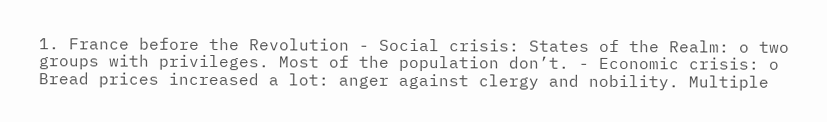1. France before the Revolution - Social crisis: States of the Realm: o two groups with privileges. Most of the population don’t. - Economic crisis: o Bread prices increased a lot: anger against clergy and nobility. Multiple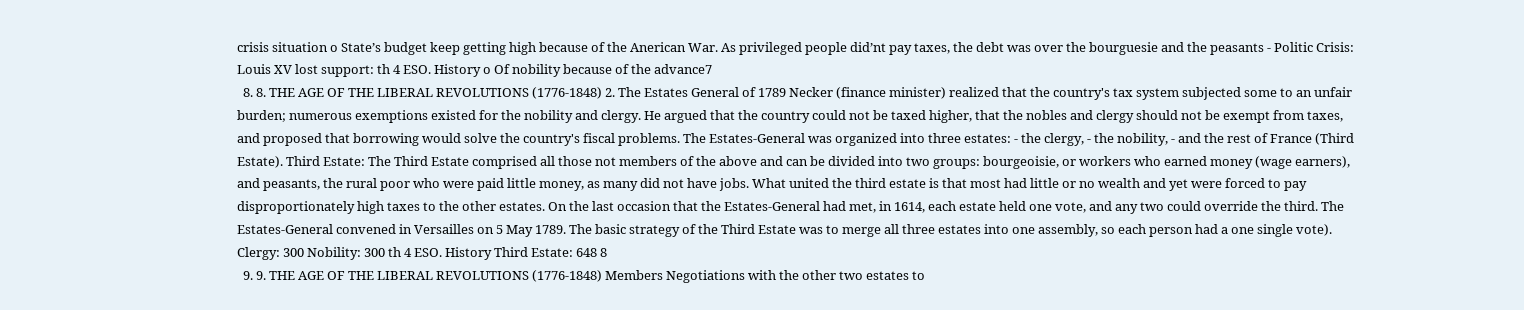crisis situation o State’s budget keep getting high because of the Anerican War. As privileged people did’nt pay taxes, the debt was over the bourguesie and the peasants - Politic Crisis: Louis XV lost support: th 4 ESO. History o Of nobility because of the advance7
  8. 8. THE AGE OF THE LIBERAL REVOLUTIONS (1776-1848) 2. The Estates General of 1789 Necker (finance minister) realized that the country's tax system subjected some to an unfair burden; numerous exemptions existed for the nobility and clergy. He argued that the country could not be taxed higher, that the nobles and clergy should not be exempt from taxes, and proposed that borrowing would solve the country's fiscal problems. The Estates-General was organized into three estates: - the clergy, - the nobility, - and the rest of France (Third Estate). Third Estate: The Third Estate comprised all those not members of the above and can be divided into two groups: bourgeoisie, or workers who earned money (wage earners), and peasants, the rural poor who were paid little money, as many did not have jobs. What united the third estate is that most had little or no wealth and yet were forced to pay disproportionately high taxes to the other estates. On the last occasion that the Estates-General had met, in 1614, each estate held one vote, and any two could override the third. The Estates-General convened in Versailles on 5 May 1789. The basic strategy of the Third Estate was to merge all three estates into one assembly, so each person had a one single vote). Clergy: 300 Nobility: 300 th 4 ESO. History Third Estate: 648 8
  9. 9. THE AGE OF THE LIBERAL REVOLUTIONS (1776-1848) Members Negotiations with the other two estates to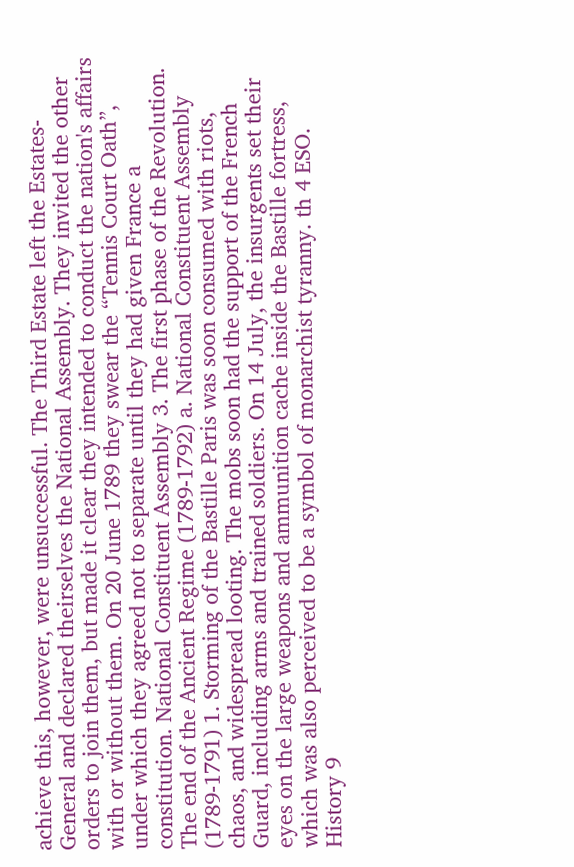achieve this, however, were unsuccessful. The Third Estate left the Estates-General and declared theirselves the National Assembly. They invited the other orders to join them, but made it clear they intended to conduct the nation's affairs with or without them. On 20 June 1789 they swear the “Tennis Court Oath”, under which they agreed not to separate until they had given France a constitution. National Constituent Assembly 3. The first phase of the Revolution. The end of the Ancient Regime (1789-1792) a. National Constituent Assembly (1789-1791) 1. Storming of the Bastille Paris was soon consumed with riots, chaos, and widespread looting. The mobs soon had the support of the French Guard, including arms and trained soldiers. On 14 July, the insurgents set their eyes on the large weapons and ammunition cache inside the Bastille fortress, which was also perceived to be a symbol of monarchist tyranny. th 4 ESO. History 9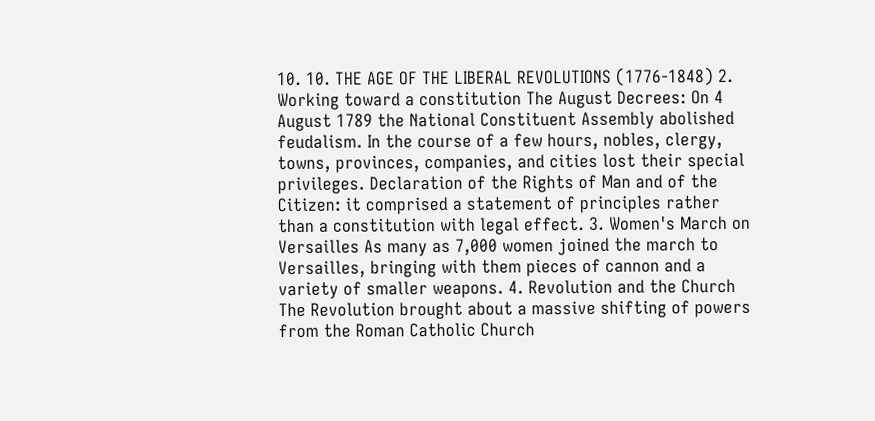10. 10. THE AGE OF THE LIBERAL REVOLUTIONS (1776-1848) 2. Working toward a constitution The August Decrees: On 4 August 1789 the National Constituent Assembly abolished feudalism. In the course of a few hours, nobles, clergy, towns, provinces, companies, and cities lost their special privileges. Declaration of the Rights of Man and of the Citizen: it comprised a statement of principles rather than a constitution with legal effect. 3. Women's March on Versailles As many as 7,000 women joined the march to Versailles, bringing with them pieces of cannon and a variety of smaller weapons. 4. Revolution and the Church The Revolution brought about a massive shifting of powers from the Roman Catholic Church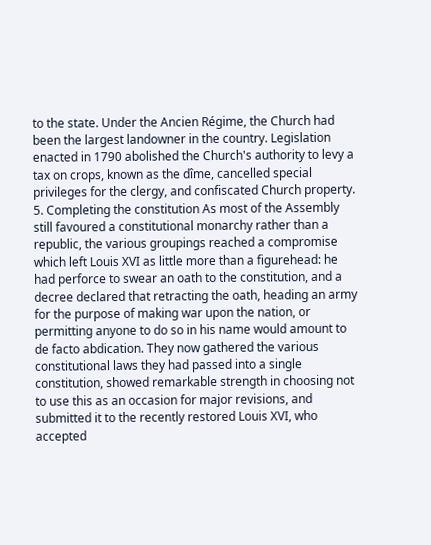to the state. Under the Ancien Régime, the Church had been the largest landowner in the country. Legislation enacted in 1790 abolished the Church's authority to levy a tax on crops, known as the dîme, cancelled special privileges for the clergy, and confiscated Church property. 5. Completing the constitution As most of the Assembly still favoured a constitutional monarchy rather than a republic, the various groupings reached a compromise which left Louis XVI as little more than a figurehead: he had perforce to swear an oath to the constitution, and a decree declared that retracting the oath, heading an army for the purpose of making war upon the nation, or permitting anyone to do so in his name would amount to de facto abdication. They now gathered the various constitutional laws they had passed into a single constitution, showed remarkable strength in choosing not to use this as an occasion for major revisions, and submitted it to the recently restored Louis XVI, who accepted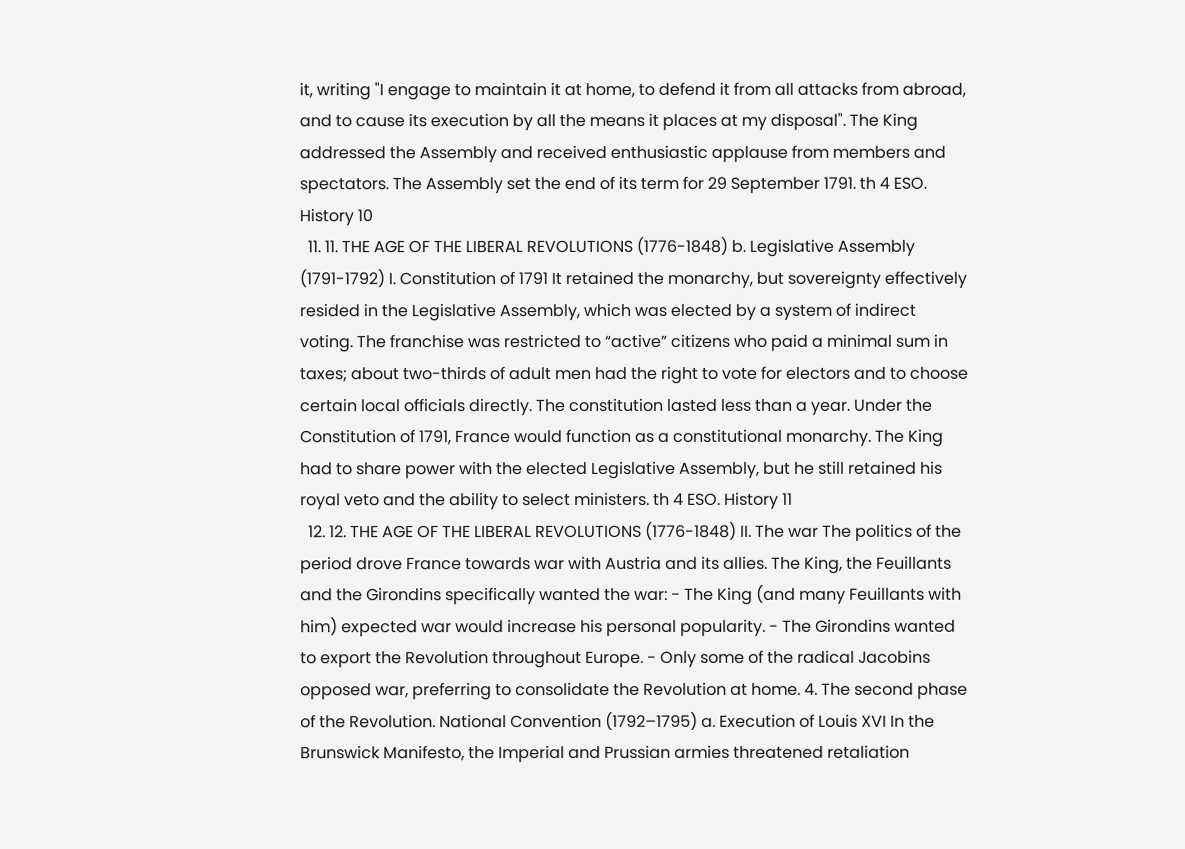it, writing "I engage to maintain it at home, to defend it from all attacks from abroad, and to cause its execution by all the means it places at my disposal". The King addressed the Assembly and received enthusiastic applause from members and spectators. The Assembly set the end of its term for 29 September 1791. th 4 ESO. History 10
  11. 11. THE AGE OF THE LIBERAL REVOLUTIONS (1776-1848) b. Legislative Assembly (1791-1792) I. Constitution of 1791 It retained the monarchy, but sovereignty effectively resided in the Legislative Assembly, which was elected by a system of indirect voting. The franchise was restricted to “active” citizens who paid a minimal sum in taxes; about two-thirds of adult men had the right to vote for electors and to choose certain local officials directly. The constitution lasted less than a year. Under the Constitution of 1791, France would function as a constitutional monarchy. The King had to share power with the elected Legislative Assembly, but he still retained his royal veto and the ability to select ministers. th 4 ESO. History 11
  12. 12. THE AGE OF THE LIBERAL REVOLUTIONS (1776-1848) II. The war The politics of the period drove France towards war with Austria and its allies. The King, the Feuillants and the Girondins specifically wanted the war: - The King (and many Feuillants with him) expected war would increase his personal popularity. - The Girondins wanted to export the Revolution throughout Europe. - Only some of the radical Jacobins opposed war, preferring to consolidate the Revolution at home. 4. The second phase of the Revolution. National Convention (1792–1795) a. Execution of Louis XVI In the Brunswick Manifesto, the Imperial and Prussian armies threatened retaliation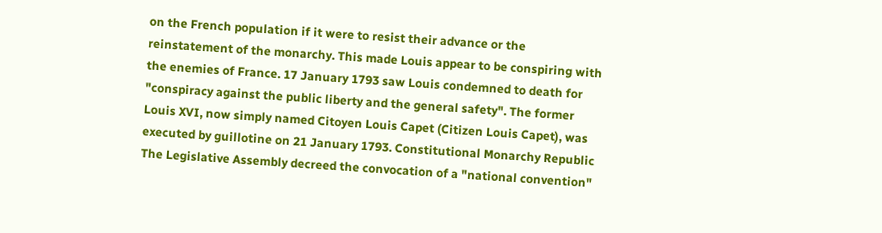on the French population if it were to resist their advance or the reinstatement of the monarchy. This made Louis appear to be conspiring with the enemies of France. 17 January 1793 saw Louis condemned to death for "conspiracy against the public liberty and the general safety". The former Louis XVI, now simply named Citoyen Louis Capet (Citizen Louis Capet), was executed by guillotine on 21 January 1793. Constitutional Monarchy Republic The Legislative Assembly decreed the convocation of a "national convention"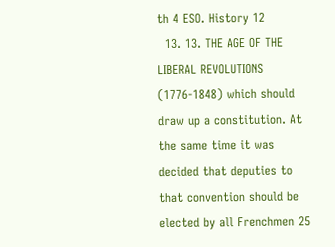th 4 ESO. History 12
  13. 13. THE AGE OF THE LIBERAL REVOLUTIONS (1776-1848) which should draw up a constitution. At the same time it was decided that deputies to that convention should be elected by all Frenchmen 25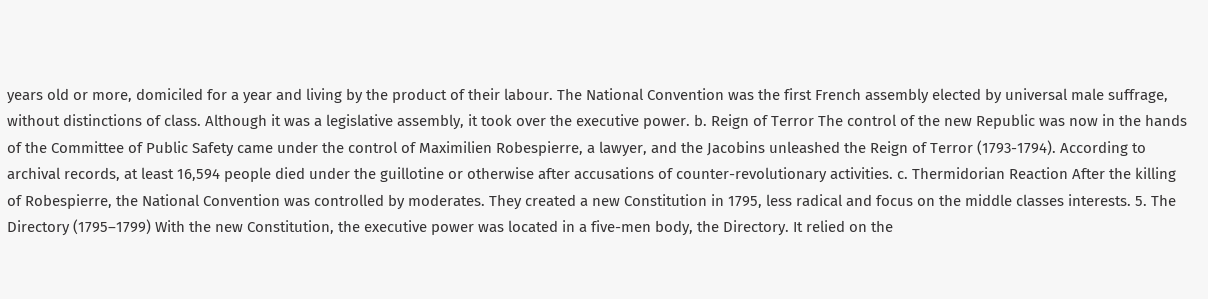years old or more, domiciled for a year and living by the product of their labour. The National Convention was the first French assembly elected by universal male suffrage, without distinctions of class. Although it was a legislative assembly, it took over the executive power. b. Reign of Terror The control of the new Republic was now in the hands of the Committee of Public Safety came under the control of Maximilien Robespierre, a lawyer, and the Jacobins unleashed the Reign of Terror (1793-1794). According to archival records, at least 16,594 people died under the guillotine or otherwise after accusations of counter-revolutionary activities. c. Thermidorian Reaction After the killing of Robespierre, the National Convention was controlled by moderates. They created a new Constitution in 1795, less radical and focus on the middle classes interests. 5. The Directory (1795–1799) With the new Constitution, the executive power was located in a five-men body, the Directory. It relied on the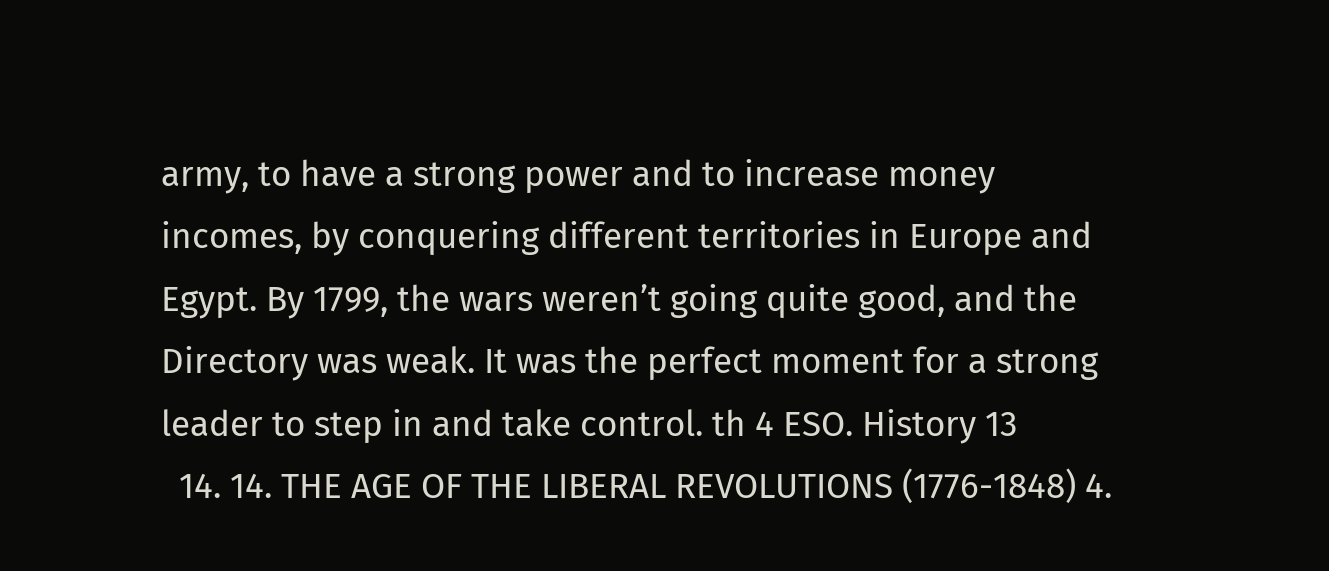army, to have a strong power and to increase money incomes, by conquering different territories in Europe and Egypt. By 1799, the wars weren’t going quite good, and the Directory was weak. It was the perfect moment for a strong leader to step in and take control. th 4 ESO. History 13
  14. 14. THE AGE OF THE LIBERAL REVOLUTIONS (1776-1848) 4.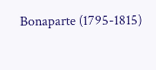Bonaparte (1795-1815)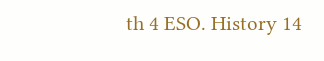th 4 ESO. History 14